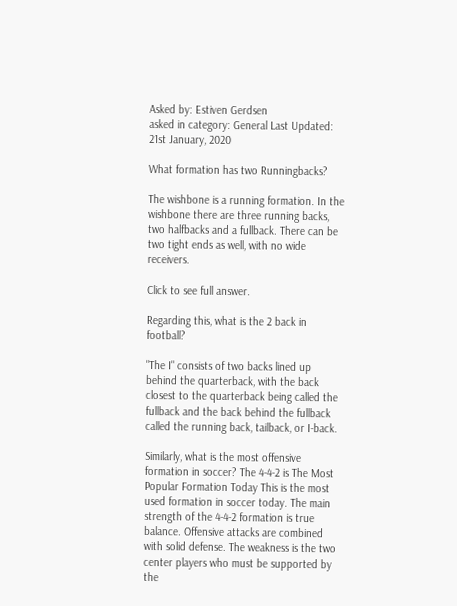Asked by: Estiven Gerdsen
asked in category: General Last Updated: 21st January, 2020

What formation has two Runningbacks?

The wishbone is a running formation. In the wishbone there are three running backs, two halfbacks and a fullback. There can be two tight ends as well, with no wide receivers.

Click to see full answer.

Regarding this, what is the 2 back in football?

"The I" consists of two backs lined up behind the quarterback, with the back closest to the quarterback being called the fullback and the back behind the fullback called the running back, tailback, or I-back.

Similarly, what is the most offensive formation in soccer? The 4-4-2 is The Most Popular Formation Today This is the most used formation in soccer today. The main strength of the 4-4-2 formation is true balance. Offensive attacks are combined with solid defense. The weakness is the two center players who must be supported by the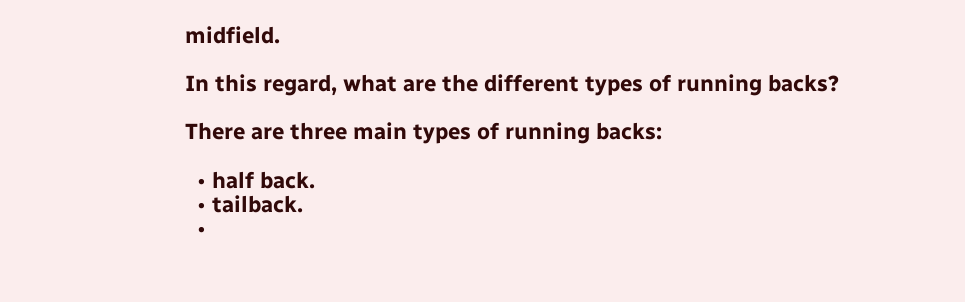midfield.

In this regard, what are the different types of running backs?

There are three main types of running backs:

  • half back.
  • tailback.
  •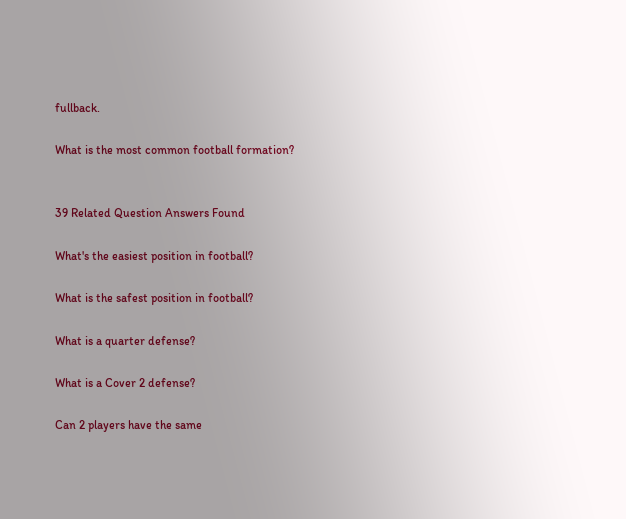fullback.

What is the most common football formation?


39 Related Question Answers Found

What's the easiest position in football?

What is the safest position in football?

What is a quarter defense?

What is a Cover 2 defense?

Can 2 players have the same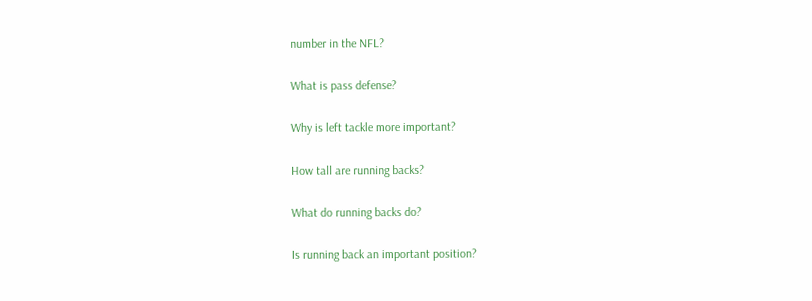number in the NFL?

What is pass defense?

Why is left tackle more important?

How tall are running backs?

What do running backs do?

Is running back an important position?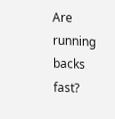Are running backs fast?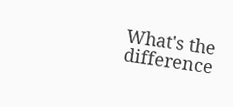What's the difference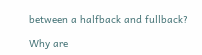between a halfback and fullback?

Why are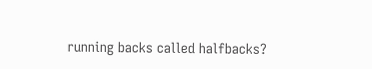running backs called halfbacks?